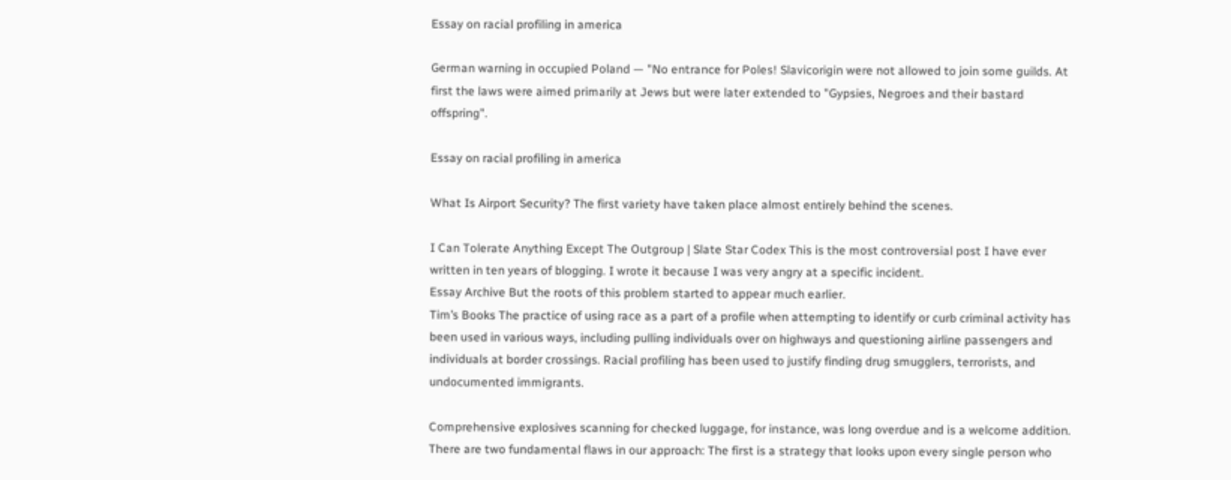Essay on racial profiling in america

German warning in occupied Poland — "No entrance for Poles! Slavicorigin were not allowed to join some guilds. At first the laws were aimed primarily at Jews but were later extended to "Gypsies, Negroes and their bastard offspring".

Essay on racial profiling in america

What Is Airport Security? The first variety have taken place almost entirely behind the scenes.

I Can Tolerate Anything Except The Outgroup | Slate Star Codex This is the most controversial post I have ever written in ten years of blogging. I wrote it because I was very angry at a specific incident.
Essay Archive But the roots of this problem started to appear much earlier.
Tim’s Books The practice of using race as a part of a profile when attempting to identify or curb criminal activity has been used in various ways, including pulling individuals over on highways and questioning airline passengers and individuals at border crossings. Racial profiling has been used to justify finding drug smugglers, terrorists, and undocumented immigrants.

Comprehensive explosives scanning for checked luggage, for instance, was long overdue and is a welcome addition. There are two fundamental flaws in our approach: The first is a strategy that looks upon every single person who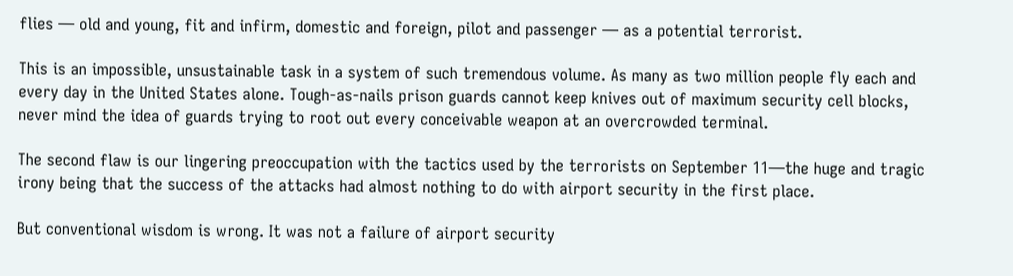flies — old and young, fit and infirm, domestic and foreign, pilot and passenger — as a potential terrorist.

This is an impossible, unsustainable task in a system of such tremendous volume. As many as two million people fly each and every day in the United States alone. Tough-as-nails prison guards cannot keep knives out of maximum security cell blocks, never mind the idea of guards trying to root out every conceivable weapon at an overcrowded terminal.

The second flaw is our lingering preoccupation with the tactics used by the terrorists on September 11—the huge and tragic irony being that the success of the attacks had almost nothing to do with airport security in the first place.

But conventional wisdom is wrong. It was not a failure of airport security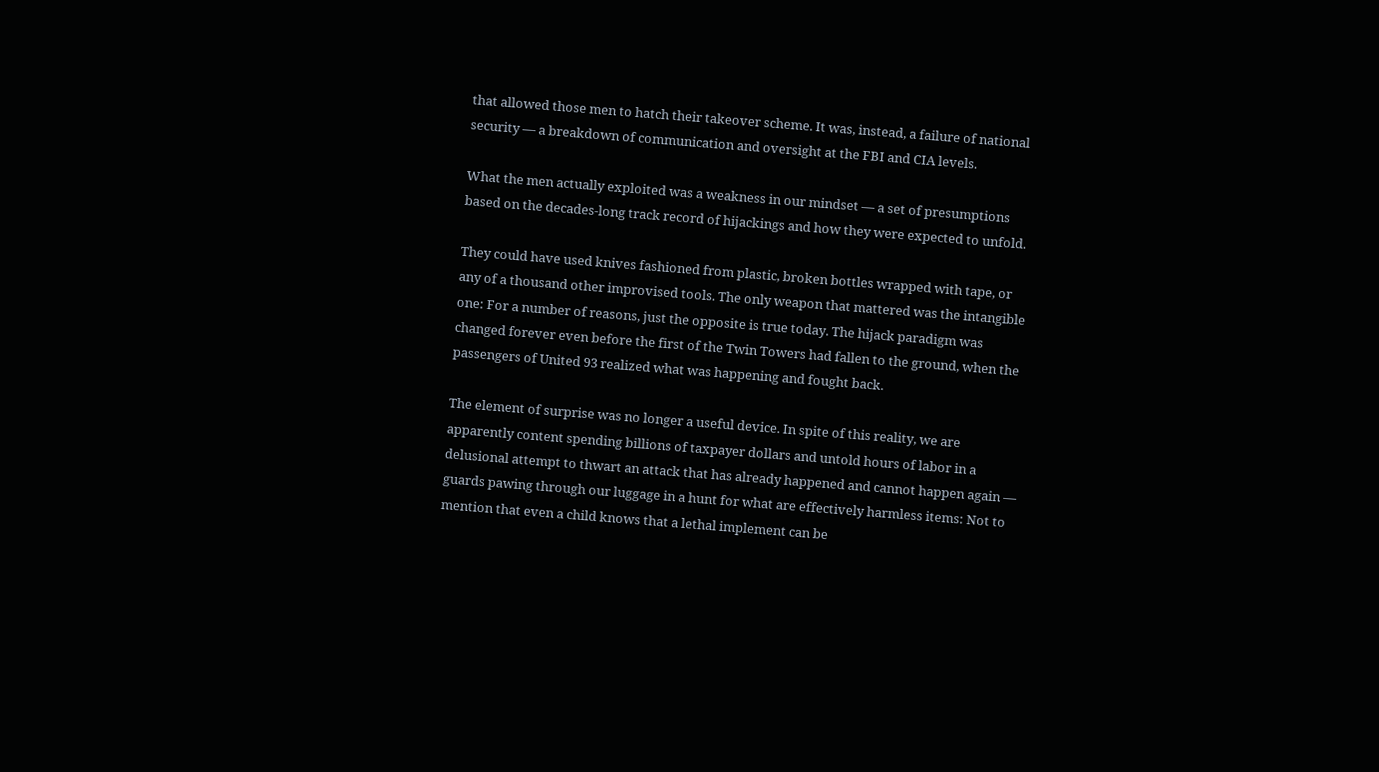that allowed those men to hatch their takeover scheme. It was, instead, a failure of national security — a breakdown of communication and oversight at the FBI and CIA levels.

What the men actually exploited was a weakness in our mindset — a set of presumptions based on the decades-long track record of hijackings and how they were expected to unfold.

They could have used knives fashioned from plastic, broken bottles wrapped with tape, or any of a thousand other improvised tools. The only weapon that mattered was the intangible one: For a number of reasons, just the opposite is true today. The hijack paradigm was changed forever even before the first of the Twin Towers had fallen to the ground, when the passengers of United 93 realized what was happening and fought back.

The element of surprise was no longer a useful device. In spite of this reality, we are apparently content spending billions of taxpayer dollars and untold hours of labor in a delusional attempt to thwart an attack that has already happened and cannot happen again — guards pawing through our luggage in a hunt for what are effectively harmless items: Not to mention that even a child knows that a lethal implement can be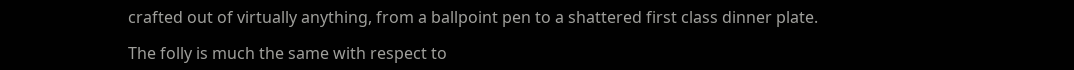crafted out of virtually anything, from a ballpoint pen to a shattered first class dinner plate.

The folly is much the same with respect to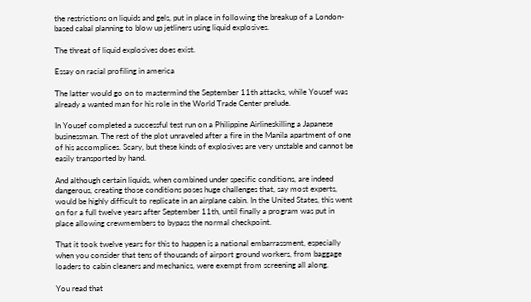the restrictions on liquids and gels, put in place in following the breakup of a London-based cabal planning to blow up jetliners using liquid explosives.

The threat of liquid explosives does exist.

Essay on racial profiling in america

The latter would go on to mastermind the September 11th attacks, while Yousef was already a wanted man for his role in the World Trade Center prelude.

In Yousef completed a successful test run on a Philippine Airlineskilling a Japanese businessman. The rest of the plot unraveled after a fire in the Manila apartment of one of his accomplices. Scary, but these kinds of explosives are very unstable and cannot be easily transported by hand.

And although certain liquids, when combined under specific conditions, are indeed dangerous, creating those conditions poses huge challenges that, say most experts, would be highly difficult to replicate in an airplane cabin. In the United States, this went on for a full twelve years after September 11th, until finally a program was put in place allowing crewmembers to bypass the normal checkpoint.

That it took twelve years for this to happen is a national embarrassment, especially when you consider that tens of thousands of airport ground workers, from baggage loaders to cabin cleaners and mechanics, were exempt from screening all along.

You read that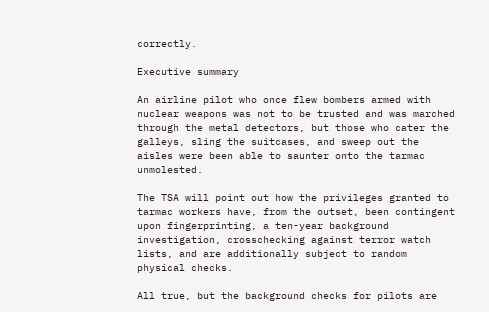correctly.

Executive summary

An airline pilot who once flew bombers armed with nuclear weapons was not to be trusted and was marched through the metal detectors, but those who cater the galleys, sling the suitcases, and sweep out the aisles were been able to saunter onto the tarmac unmolested.

The TSA will point out how the privileges granted to tarmac workers have, from the outset, been contingent upon fingerprinting, a ten-year background investigation, crosschecking against terror watch lists, and are additionally subject to random physical checks.

All true, but the background checks for pilots are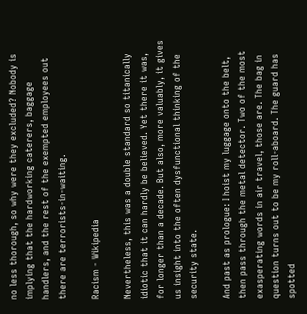no less thorough, so why were they excluded? Nobody is implying that the hardworking caterers, baggage handlers, and the rest of the exempted employees out there are terrorists-in-waiting.

Racism - Wikipedia

Nevertheless, this was a double standard so titanically idiotic that it can hardly be believed. Yet there it was, for longer than a decade. But also, more valuably, it gives us insight into the often dysfunctional thinking of the security state.

And past as prologue: I hoist my luggage onto the belt, then pass through the metal detector. Two of the most exasperating words in air travel, those are. The bag in question turns out to be my roll-aboard. The guard has spotted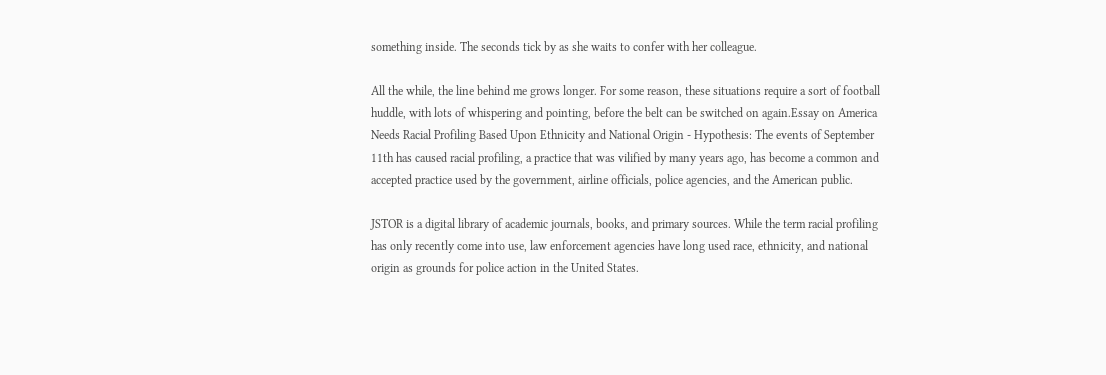something inside. The seconds tick by as she waits to confer with her colleague.

All the while, the line behind me grows longer. For some reason, these situations require a sort of football huddle, with lots of whispering and pointing, before the belt can be switched on again.Essay on America Needs Racial Profiling Based Upon Ethnicity and National Origin - Hypothesis: The events of September 11th has caused racial profiling, a practice that was vilified by many years ago, has become a common and accepted practice used by the government, airline officials, police agencies, and the American public.

JSTOR is a digital library of academic journals, books, and primary sources. While the term racial profiling has only recently come into use, law enforcement agencies have long used race, ethnicity, and national origin as grounds for police action in the United States.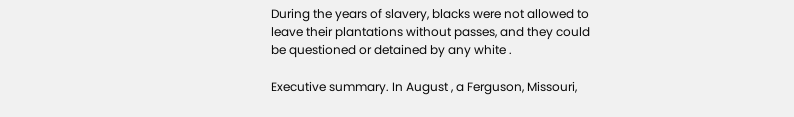During the years of slavery, blacks were not allowed to leave their plantations without passes, and they could be questioned or detained by any white .

Executive summary. In August , a Ferguson, Missouri,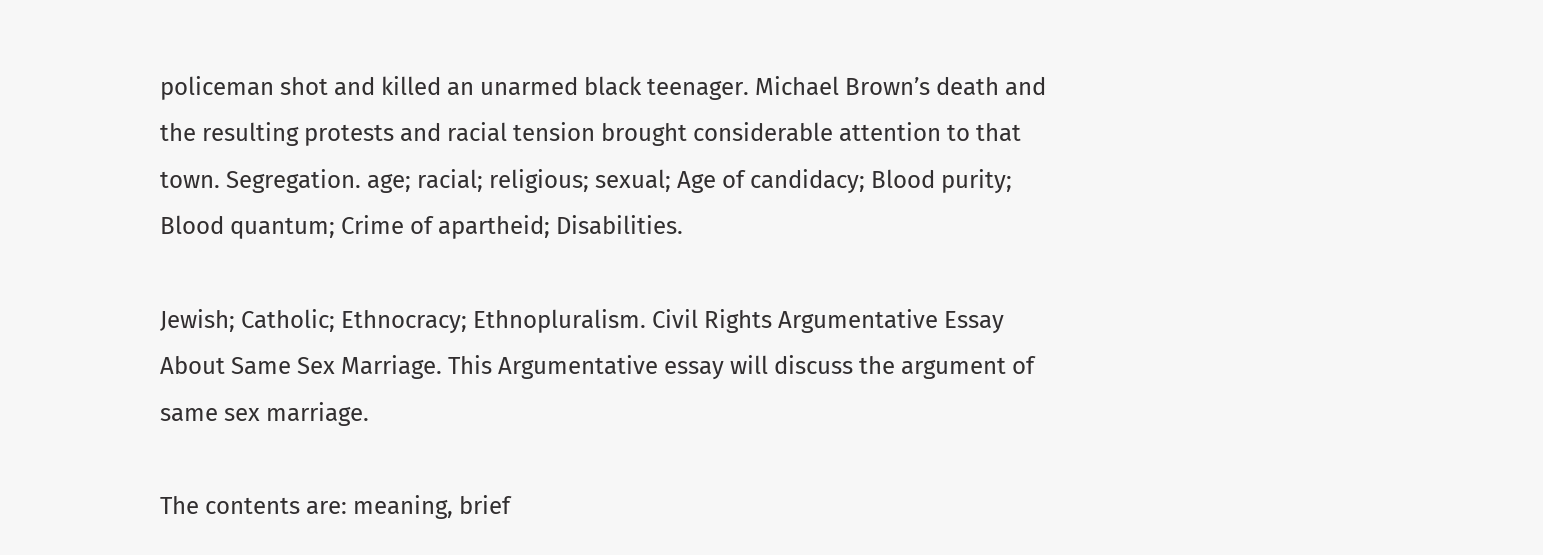policeman shot and killed an unarmed black teenager. Michael Brown’s death and the resulting protests and racial tension brought considerable attention to that town. Segregation. age; racial; religious; sexual; Age of candidacy; Blood purity; Blood quantum; Crime of apartheid; Disabilities.

Jewish; Catholic; Ethnocracy; Ethnopluralism. Civil Rights Argumentative Essay About Same Sex Marriage. This Argumentative essay will discuss the argument of same sex marriage.

The contents are: meaning, brief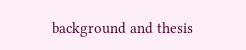background and thesis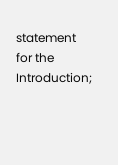statement for the Introduction;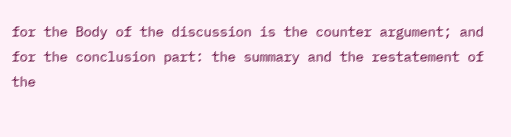for the Body of the discussion is the counter argument; and for the conclusion part: the summary and the restatement of the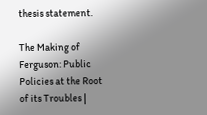thesis statement.

The Making of Ferguson: Public Policies at the Root of its Troubles |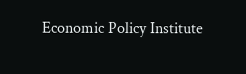Economic Policy Institute